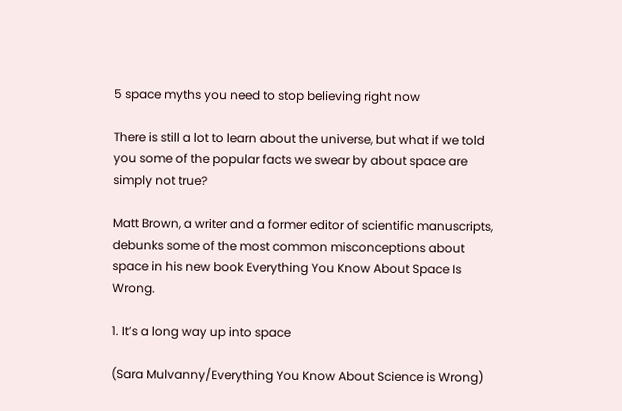5 space myths you need to stop believing right now

There is still a lot to learn about the universe, but what if we told you some of the popular facts we swear by about space are simply not true?

Matt Brown, a writer and a former editor of scientific manuscripts, debunks some of the most common misconceptions about space in his new book Everything You Know About Space Is Wrong.

1. It’s a long way up into space

(Sara Mulvanny/Everything You Know About Science is Wrong)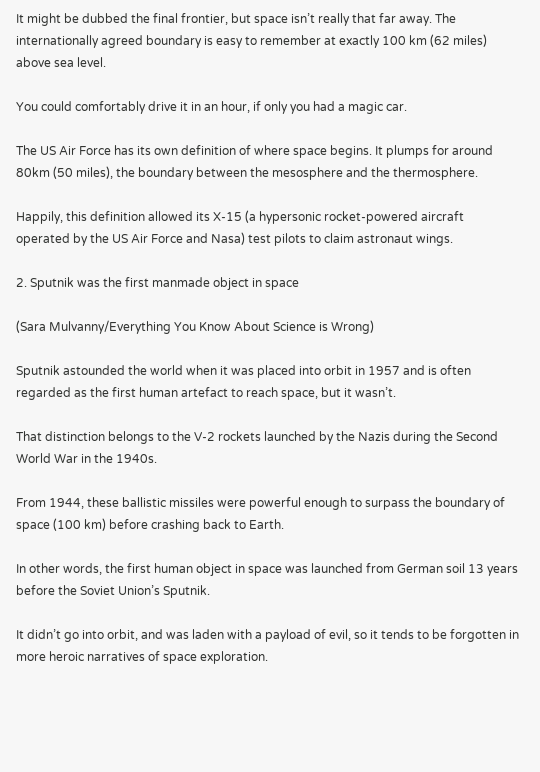It might be dubbed the final frontier, but space isn’t really that far away. The internationally agreed boundary is easy to remember at exactly 100 km (62 miles) above sea level.

You could comfortably drive it in an hour, if only you had a magic car.

The US Air Force has its own definition of where space begins. It plumps for around 80km (50 miles), the boundary between the mesosphere and the thermosphere.

Happily, this definition allowed its X-15 (a hypersonic rocket-powered aircraft operated by the US Air Force and Nasa) test pilots to claim astronaut wings.

2. Sputnik was the first manmade object in space

(Sara Mulvanny/Everything You Know About Science is Wrong)

Sputnik astounded the world when it was placed into orbit in 1957 and is often regarded as the first human artefact to reach space, but it wasn’t.

That distinction belongs to the V-2 rockets launched by the Nazis during the Second World War in the 1940s.

From 1944, these ballistic missiles were powerful enough to surpass the boundary of space (100 km) before crashing back to Earth.

In other words, the first human object in space was launched from German soil 13 years before the Soviet Union’s Sputnik.

It didn’t go into orbit, and was laden with a payload of evil, so it tends to be forgotten in more heroic narratives of space exploration.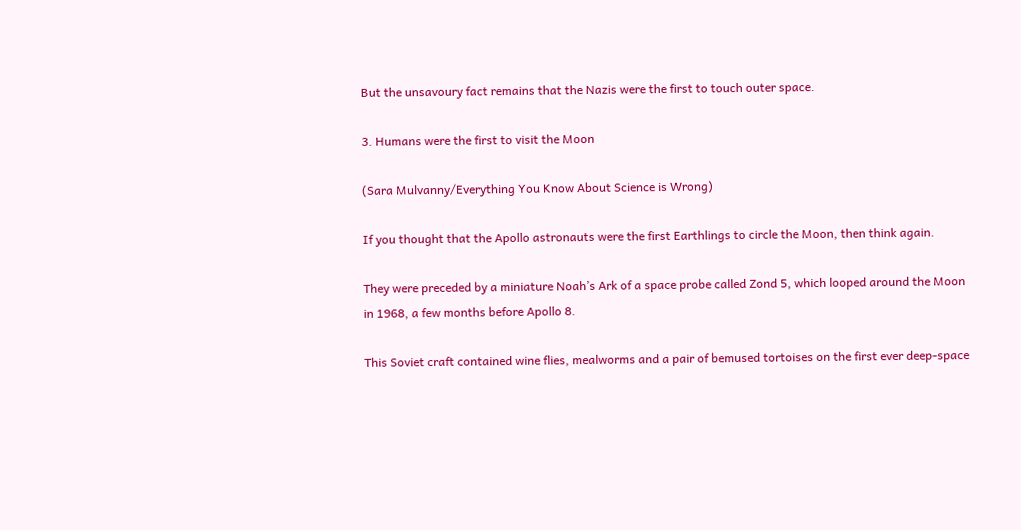But the unsavoury fact remains that the Nazis were the first to touch outer space.

3. Humans were the first to visit the Moon

(Sara Mulvanny/Everything You Know About Science is Wrong)

If you thought that the Apollo astronauts were the first Earthlings to circle the Moon, then think again.

They were preceded by a miniature Noah’s Ark of a space probe called Zond 5, which looped around the Moon in 1968, a few months before Apollo 8.

This Soviet craft contained wine flies, mealworms and a pair of bemused tortoises on the first ever deep-space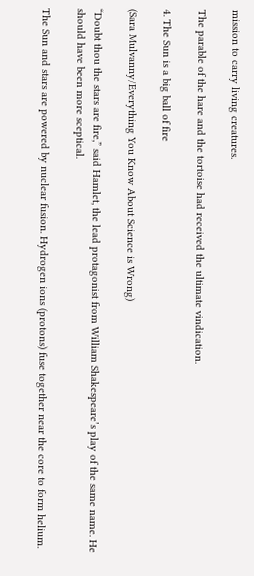mission to carry living creatures.

The parable of the hare and the tortoise had received the ultimate vindication.

4. The Sun is a big ball of fire

(Sara Mulvanny/Everything You Know About Science is Wrong)

“Doubt thou the stars are fire,” said Hamlet, the lead protagonist from William Shakespeare’s play of the same name. He should have been more sceptical.

The Sun and stars are powered by nuclear fusion. Hydrogen ions (protons) fuse together near the core to form helium.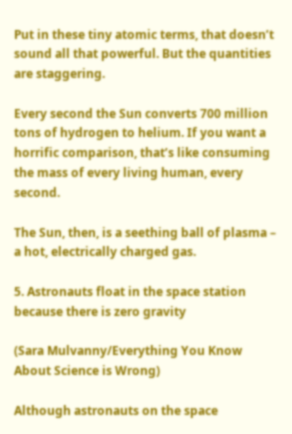Put in these tiny atomic terms, that doesn’t sound all that powerful. But the quantities are staggering.

Every second the Sun converts 700 million tons of hydrogen to helium. If you want a horrific comparison, that’s like consuming the mass of every living human, every second.

The Sun, then, is a seething ball of plasma – a hot, electrically charged gas.

5. Astronauts float in the space station because there is zero gravity

(Sara Mulvanny/Everything You Know About Science is Wrong)

Although astronauts on the space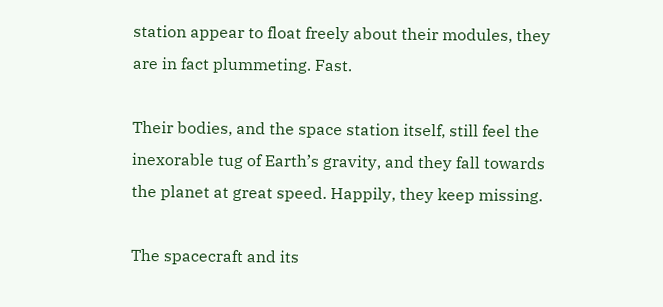station appear to float freely about their modules, they are in fact plummeting. Fast.

Their bodies, and the space station itself, still feel the inexorable tug of Earth’s gravity, and they fall towards the planet at great speed. Happily, they keep missing.

The spacecraft and its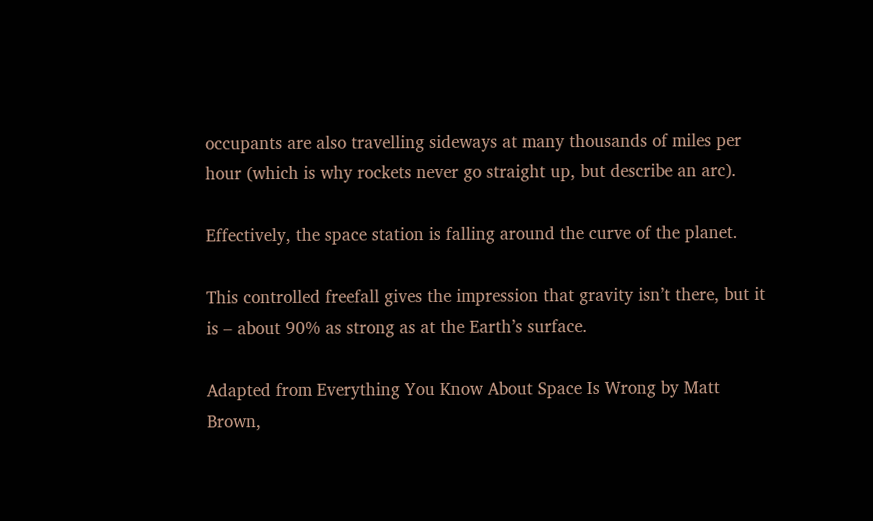occupants are also travelling sideways at many thousands of miles per hour (which is why rockets never go straight up, but describe an arc).

Effectively, the space station is falling around the curve of the planet.

This controlled freefall gives the impression that gravity isn’t there, but it is – about 90% as strong as at the Earth’s surface.

Adapted from Everything You Know About Space Is Wrong by Matt Brown,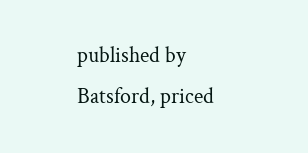published by Batsford, priced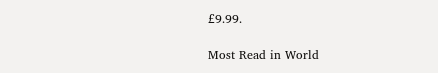£9.99.

Most Read in World